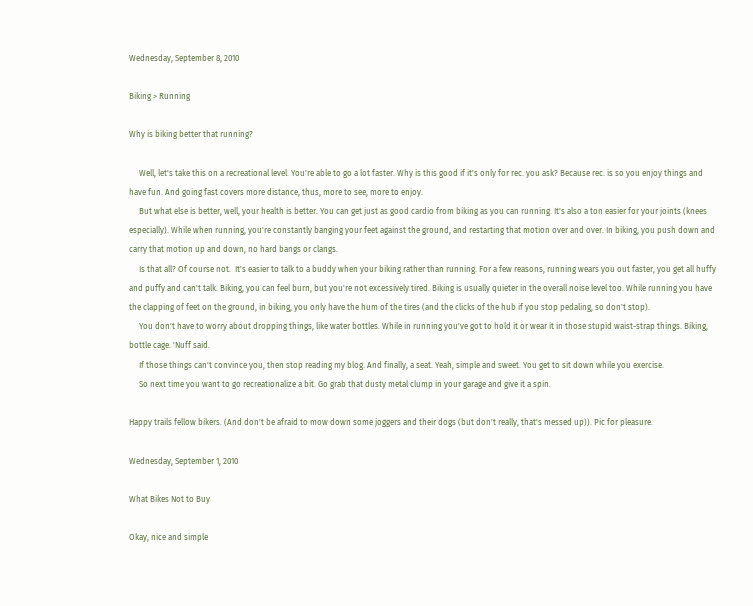Wednesday, September 8, 2010

Biking > Running

Why is biking better that running?

     Well, let's take this on a recreational level. You're able to go a lot faster. Why is this good if it's only for rec. you ask? Because rec. is so you enjoy things and have fun. And going fast covers more distance, thus, more to see, more to enjoy.
     But what else is better, well, your health is better. You can get just as good cardio from biking as you can running. It's also a ton easier for your joints (knees especially). While when running, you're constantly banging your feet against the ground, and restarting that motion over and over. In biking, you push down and carry that motion up and down, no hard bangs or clangs.
     Is that all? Of course not.  It's easier to talk to a buddy when your biking rather than running. For a few reasons, running wears you out faster, you get all huffy and puffy and can't talk. Biking, you can feel burn, but you're not excessively tired. Biking is usually quieter in the overall noise level too. While running you have the clapping of feet on the ground, in biking, you only have the hum of the tires (and the clicks of the hub if you stop pedaling, so don't stop).
     You don't have to worry about dropping things, like water bottles. While in running you've got to hold it or wear it in those stupid waist-strap things. Biking, bottle cage. 'Nuff said.
     If those things can't convince you, then stop reading my blog. And finally, a seat. Yeah, simple and sweet. You get to sit down while you exercise.
     So next time you want to go recreationalize a bit. Go grab that dusty metal clump in your garage and give it a spin.

Happy trails fellow bikers. (And don't be afraid to mow down some joggers and their dogs (but don't really, that's messed up)). Pic for pleasure.

Wednesday, September 1, 2010

What Bikes Not to Buy

Okay, nice and simple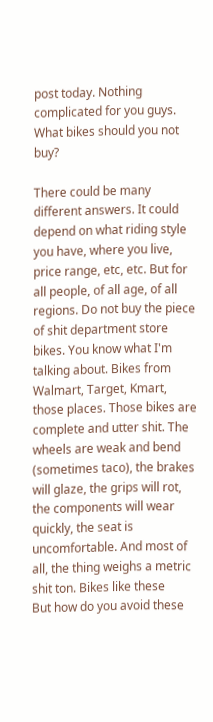post today. Nothing complicated for you guys. What bikes should you not buy?

There could be many different answers. It could depend on what riding style you have, where you live, price range, etc, etc. But for all people, of all age, of all regions. Do not buy the piece of shit department store bikes. You know what I'm talking about. Bikes from Walmart, Target, Kmart, those places. Those bikes are complete and utter shit. The wheels are weak and bend (sometimes taco), the brakes will glaze, the grips will rot, the components will wear quickly, the seat is uncomfortable. And most of all, the thing weighs a metric shit ton. Bikes like these
But how do you avoid these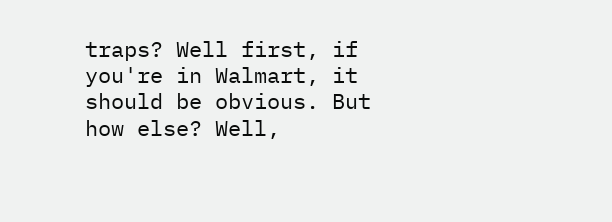traps? Well first, if you're in Walmart, it should be obvious. But how else? Well,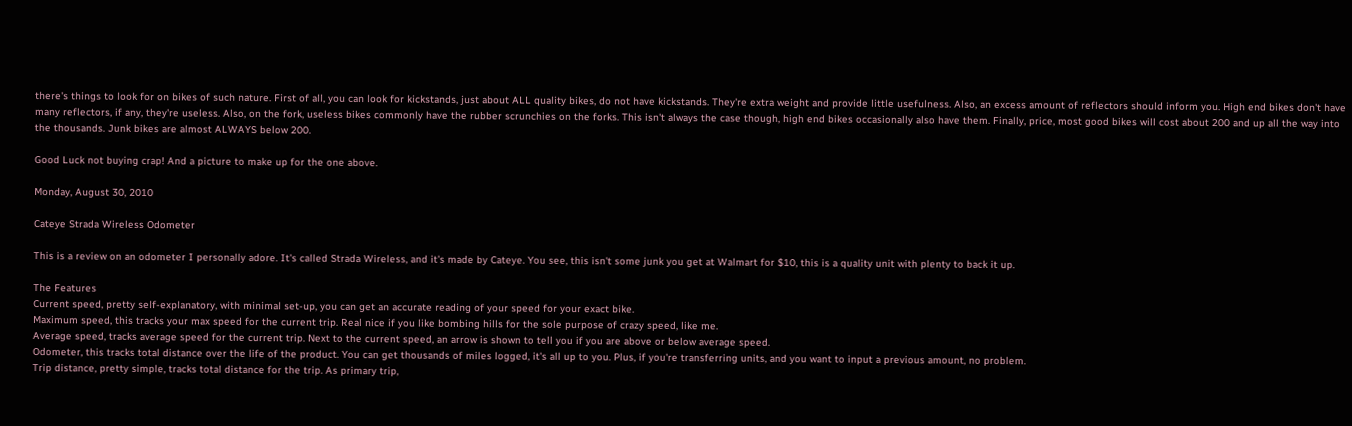there's things to look for on bikes of such nature. First of all, you can look for kickstands, just about ALL quality bikes, do not have kickstands. They're extra weight and provide little usefulness. Also, an excess amount of reflectors should inform you. High end bikes don't have many reflectors, if any, they're useless. Also, on the fork, useless bikes commonly have the rubber scrunchies on the forks. This isn't always the case though, high end bikes occasionally also have them. Finally, price, most good bikes will cost about 200 and up all the way into the thousands. Junk bikes are almost ALWAYS below 200.

Good Luck not buying crap! And a picture to make up for the one above.

Monday, August 30, 2010

Cateye Strada Wireless Odometer

This is a review on an odometer I personally adore. It's called Strada Wireless, and it's made by Cateye. You see, this isn't some junk you get at Walmart for $10, this is a quality unit with plenty to back it up.

The Features
Current speed, pretty self-explanatory, with minimal set-up, you can get an accurate reading of your speed for your exact bike.
Maximum speed, this tracks your max speed for the current trip. Real nice if you like bombing hills for the sole purpose of crazy speed, like me.
Average speed, tracks average speed for the current trip. Next to the current speed, an arrow is shown to tell you if you are above or below average speed.
Odometer, this tracks total distance over the life of the product. You can get thousands of miles logged, it's all up to you. Plus, if you're transferring units, and you want to input a previous amount, no problem.
Trip distance, pretty simple, tracks total distance for the trip. As primary trip,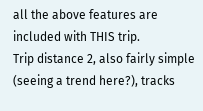all the above features are included with THIS trip.
Trip distance 2, also fairly simple (seeing a trend here?), tracks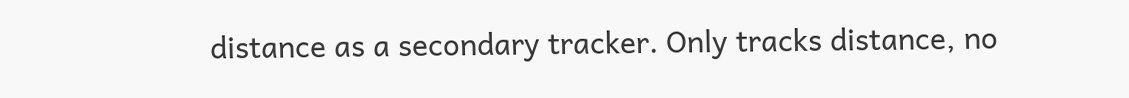distance as a secondary tracker. Only tracks distance, no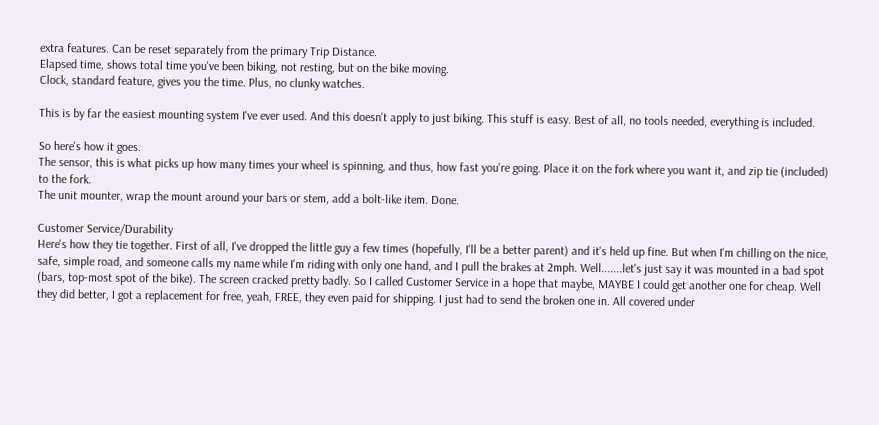extra features. Can be reset separately from the primary Trip Distance.
Elapsed time, shows total time you've been biking, not resting, but on the bike moving.
Clock, standard feature, gives you the time. Plus, no clunky watches.

This is by far the easiest mounting system I've ever used. And this doesn't apply to just biking. This stuff is easy. Best of all, no tools needed, everything is included.

So here's how it goes.
The sensor, this is what picks up how many times your wheel is spinning, and thus, how fast you're going. Place it on the fork where you want it, and zip tie (included) to the fork.
The unit mounter, wrap the mount around your bars or stem, add a bolt-like item. Done.

Customer Service/Durability
Here's how they tie together. First of all, I've dropped the little guy a few times (hopefully, I'll be a better parent) and it's held up fine. But when I'm chilling on the nice, safe, simple road, and someone calls my name while I'm riding with only one hand, and I pull the brakes at 2mph. Well.......let's just say it was mounted in a bad spot (bars, top-most spot of the bike). The screen cracked pretty badly. So I called Customer Service in a hope that maybe, MAYBE I could get another one for cheap. Well they did better, I got a replacement for free, yeah, FREE, they even paid for shipping. I just had to send the broken one in. All covered under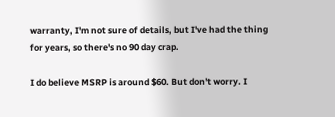warranty, I'm not sure of details, but I've had the thing for years, so there's no 90 day crap.

I do believe MSRP is around $60. But don't worry. I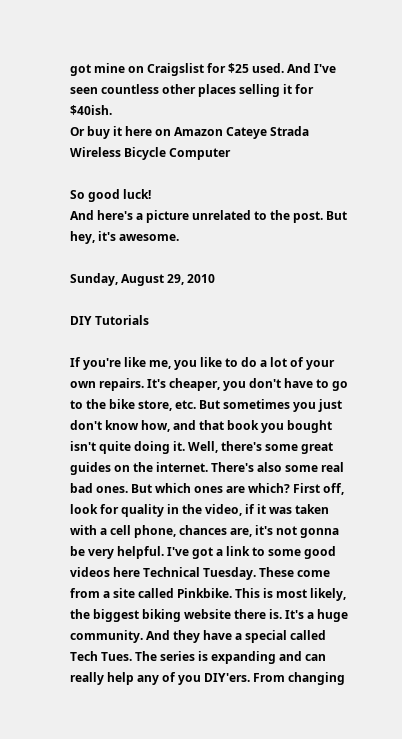got mine on Craigslist for $25 used. And I've seen countless other places selling it for $40ish.
Or buy it here on Amazon Cateye Strada Wireless Bicycle Computer

So good luck!
And here's a picture unrelated to the post. But hey, it's awesome.

Sunday, August 29, 2010

DIY Tutorials

If you're like me, you like to do a lot of your own repairs. It's cheaper, you don't have to go to the bike store, etc. But sometimes you just don't know how, and that book you bought isn't quite doing it. Well, there's some great guides on the internet. There's also some real bad ones. But which ones are which? First off, look for quality in the video, if it was taken with a cell phone, chances are, it's not gonna be very helpful. I've got a link to some good videos here Technical Tuesday. These come from a site called Pinkbike. This is most likely, the biggest biking website there is. It's a huge community. And they have a special called Tech Tues. The series is expanding and can really help any of you DIY'ers. From changing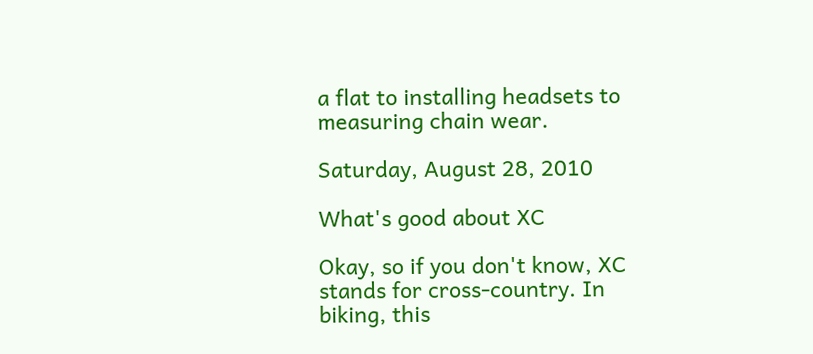a flat to installing headsets to measuring chain wear.

Saturday, August 28, 2010

What's good about XC

Okay, so if you don't know, XC stands for cross-country. In biking, this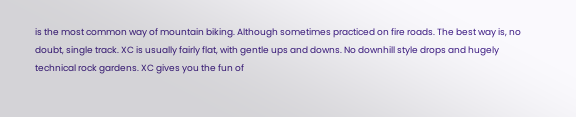is the most common way of mountain biking. Although sometimes practiced on fire roads. The best way is, no doubt, single track. XC is usually fairly flat, with gentle ups and downs. No downhill style drops and hugely technical rock gardens. XC gives you the fun of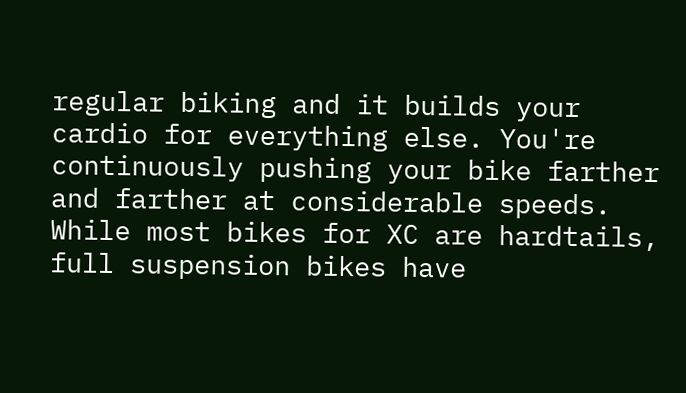regular biking and it builds your cardio for everything else. You're continuously pushing your bike farther and farther at considerable speeds. While most bikes for XC are hardtails, full suspension bikes have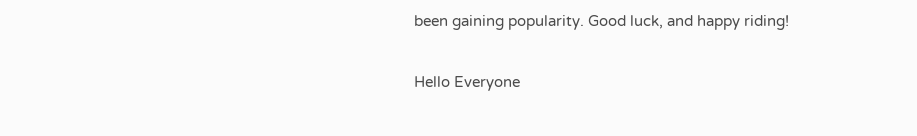been gaining popularity. Good luck, and happy riding!

Hello Everyone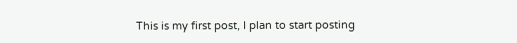This is my first post, I plan to start posting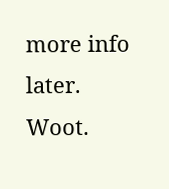more info later. Woot.